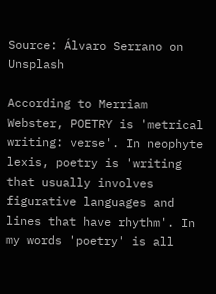Source: Álvaro Serrano on Unsplash

According to Merriam Webster, POETRY is 'metrical writing: verse'. In neophyte lexis, poetry is 'writing that usually involves figurative languages and lines that have rhythm'. In my words 'poetry' is all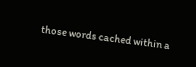those words cached within a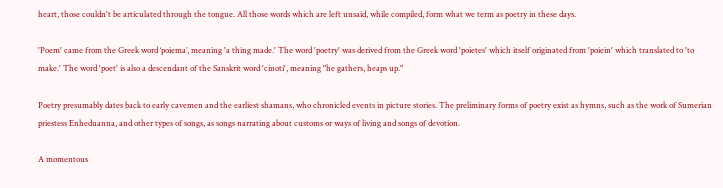heart, those couldn't be articulated through the tongue. All those words which are left unsaid, while compiled, form what we term as poetry in these days.

'Poem' came from the Greek word ‘poiema’, meaning 'a thing made.' The word 'poetry' was derived from the Greek word 'poietes' which itself originated from 'poiein' which translated to 'to make.' The word 'poet' is also a descendant of the Sanskrit word 'cinoti', meaning "he gathers, heaps up."

Poetry presumably dates back to early cavemen and the earliest shamans, who chronicled events in picture stories. The preliminary forms of poetry exist as hymns, such as the work of Sumerian priestess Enheduanna, and other types of songs, as songs narrating about customs or ways of living and songs of devotion.

A momentous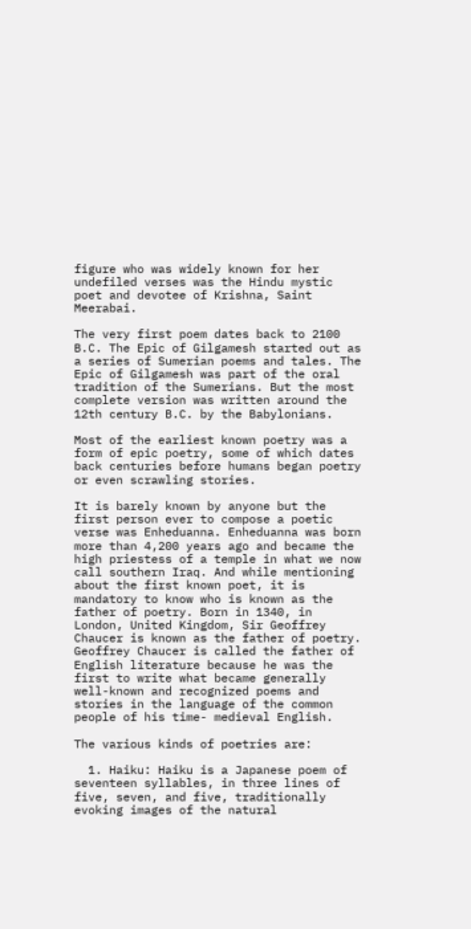figure who was widely known for her undefiled verses was the Hindu mystic poet and devotee of Krishna, Saint Meerabai.

The very first poem dates back to 2100 B.C. The Epic of Gilgamesh started out as a series of Sumerian poems and tales. The Epic of Gilgamesh was part of the oral tradition of the Sumerians. But the most complete version was written around the 12th century B.C. by the Babylonians.

Most of the earliest known poetry was a form of epic poetry, some of which dates back centuries before humans began poetry or even scrawling stories.

It is barely known by anyone but the first person ever to compose a poetic verse was Enheduanna. Enheduanna was born more than 4,200 years ago and became the high priestess of a temple in what we now call southern Iraq. And while mentioning about the first known poet, it is mandatory to know who is known as the father of poetry. Born in 1340, in London, United Kingdom, Sir Geoffrey Chaucer is known as the father of poetry. Geoffrey Chaucer is called the father of English literature because he was the first to write what became generally well-known and recognized poems and stories in the language of the common people of his time- medieval English.

The various kinds of poetries are:

  1. Haiku: Haiku is a Japanese poem of seventeen syllables, in three lines of five, seven, and five, traditionally evoking images of the natural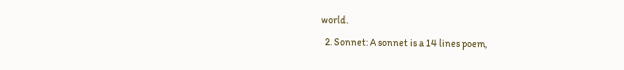world.
  2. Sonnet: A sonnet is a 14 lines poem,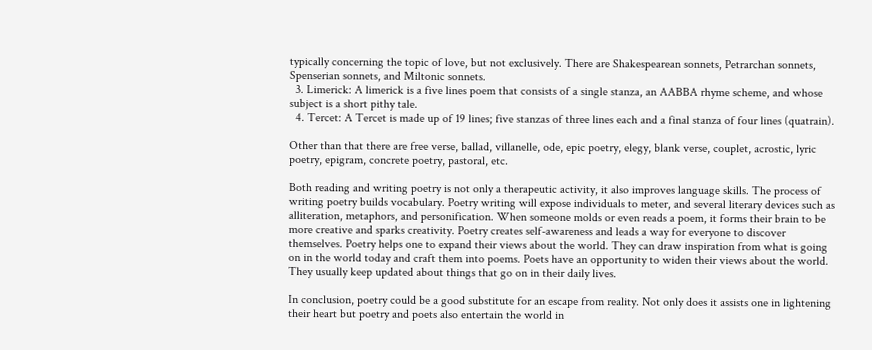typically concerning the topic of love, but not exclusively. There are Shakespearean sonnets, Petrarchan sonnets, Spenserian sonnets, and Miltonic sonnets.
  3. Limerick: A limerick is a five lines poem that consists of a single stanza, an AABBA rhyme scheme, and whose subject is a short pithy tale.
  4. Tercet: A Tercet is made up of 19 lines; five stanzas of three lines each and a final stanza of four lines (quatrain).

Other than that there are free verse, ballad, villanelle, ode, epic poetry, elegy, blank verse, couplet, acrostic, lyric poetry, epigram, concrete poetry, pastoral, etc.

Both reading and writing poetry is not only a therapeutic activity, it also improves language skills. The process of writing poetry builds vocabulary. Poetry writing will expose individuals to meter, and several literary devices such as alliteration, metaphors, and personification. When someone molds or even reads a poem, it forms their brain to be more creative and sparks creativity. Poetry creates self-awareness and leads a way for everyone to discover themselves. Poetry helps one to expand their views about the world. They can draw inspiration from what is going on in the world today and craft them into poems. Poets have an opportunity to widen their views about the world. They usually keep updated about things that go on in their daily lives.

In conclusion, poetry could be a good substitute for an escape from reality. Not only does it assists one in lightening their heart but poetry and poets also entertain the world in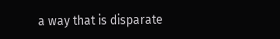a way that is disparate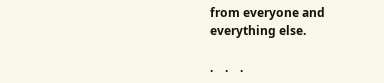from everyone and everything else.

.    .    .